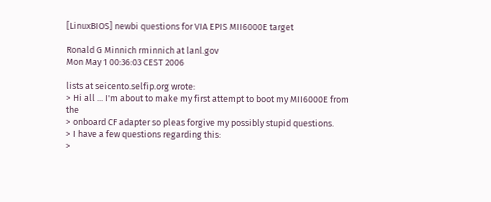[LinuxBIOS] newbi questions for VIA EPIS MII6000E target

Ronald G Minnich rminnich at lanl.gov
Mon May 1 00:36:03 CEST 2006

lists at seicento.selfip.org wrote:
> Hi all ... I'm about to make my first attempt to boot my MII6000E from the
> onboard CF adapter so pleas forgive my possibly stupid questions.
> I have a few questions regarding this:
>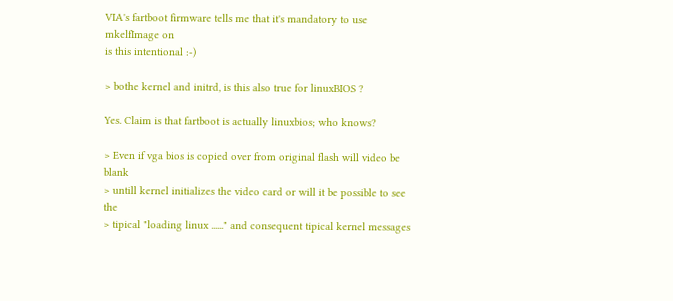VIA's fartboot firmware tells me that it's mandatory to use mkelfImage on
is this intentional :-)

> bothe kernel and initrd, is this also true for linuxBIOS ?

Yes. Claim is that fartboot is actually linuxbios; who knows?

> Even if vga bios is copied over from original flash will video be blank
> untill kernel initializes the video card or will it be possible to see the
> tipical "loading linux ......" and consequent tipical kernel messages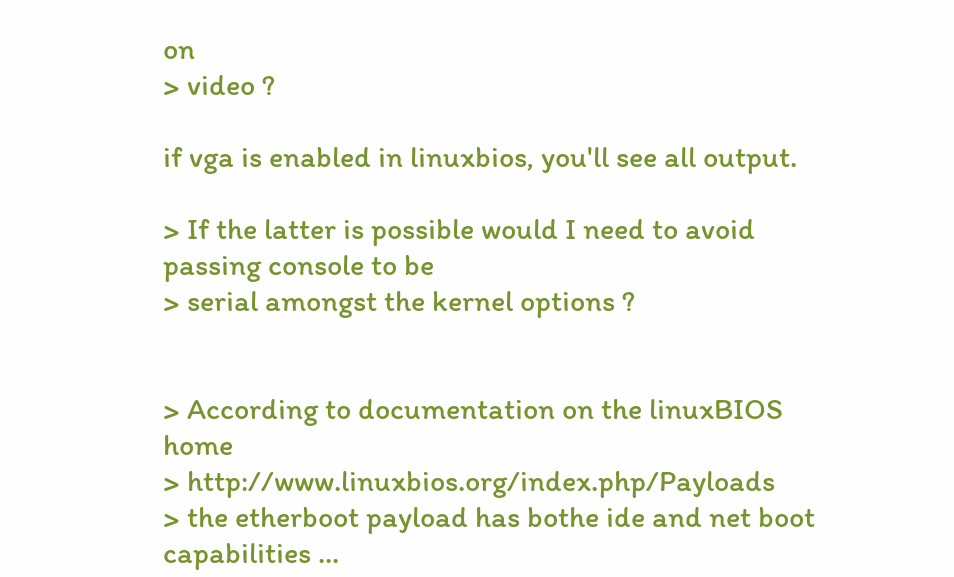on
> video ?

if vga is enabled in linuxbios, you'll see all output.

> If the latter is possible would I need to avoid passing console to be
> serial amongst the kernel options ?


> According to documentation on the linuxBIOS home
> http://www.linuxbios.org/index.php/Payloads
> the etherboot payload has bothe ide and net boot capabilities ...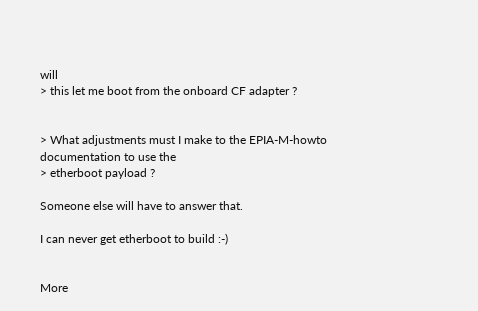will
> this let me boot from the onboard CF adapter ?


> What adjustments must I make to the EPIA-M-howto documentation to use the
> etherboot payload ?

Someone else will have to answer that.

I can never get etherboot to build :-)


More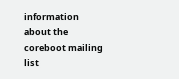information about the coreboot mailing list